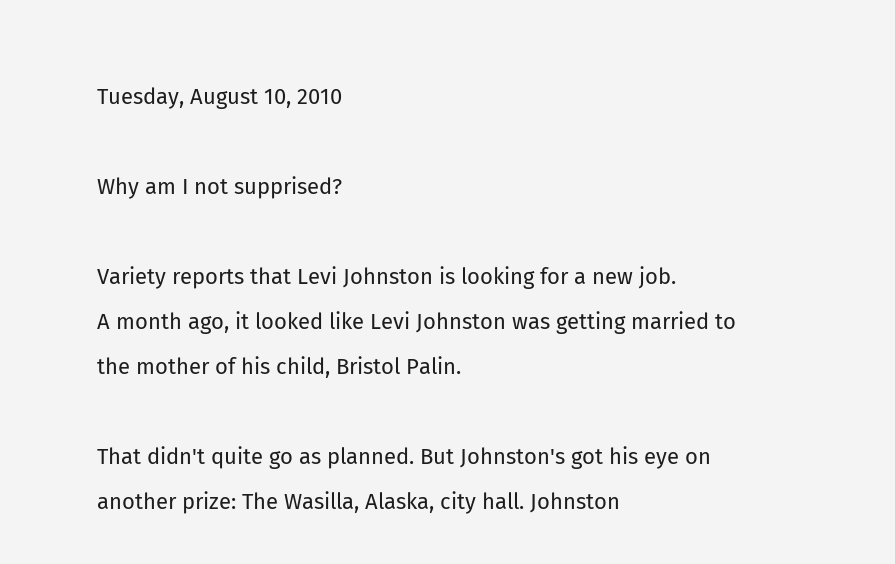Tuesday, August 10, 2010

Why am I not supprised?

Variety reports that Levi Johnston is looking for a new job.
A month ago, it looked like Levi Johnston was getting married to the mother of his child, Bristol Palin.

That didn't quite go as planned. But Johnston's got his eye on another prize: The Wasilla, Alaska, city hall. Johnston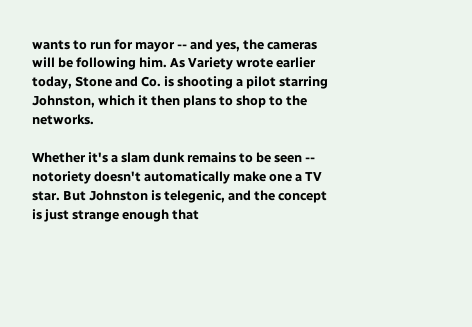wants to run for mayor -- and yes, the cameras will be following him. As Variety wrote earlier today, Stone and Co. is shooting a pilot starring Johnston, which it then plans to shop to the networks.

Whether it's a slam dunk remains to be seen -- notoriety doesn't automatically make one a TV star. But Johnston is telegenic, and the concept is just strange enough that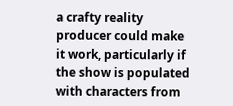a crafty reality producer could make it work, particularly if the show is populated with characters from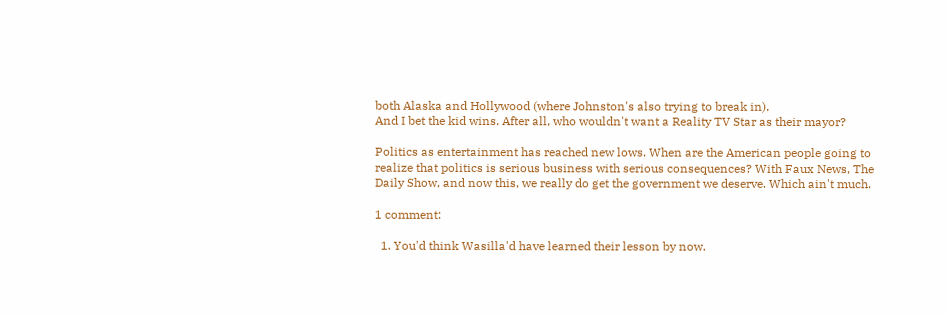both Alaska and Hollywood (where Johnston's also trying to break in).
And I bet the kid wins. After all, who wouldn't want a Reality TV Star as their mayor?

Politics as entertainment has reached new lows. When are the American people going to realize that politics is serious business with serious consequences? With Faux News, The Daily Show, and now this, we really do get the government we deserve. Which ain't much.

1 comment:

  1. You'd think Wasilla'd have learned their lesson by now.